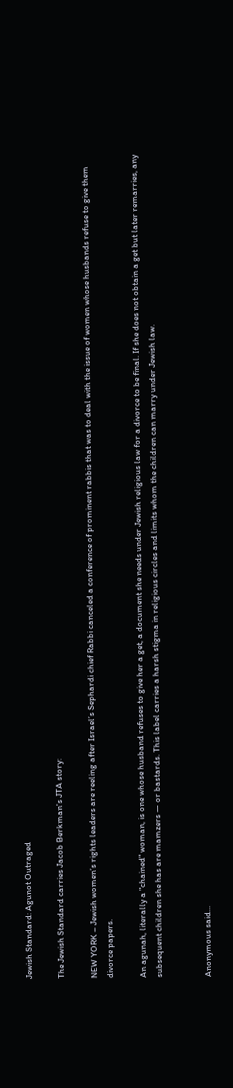Jewish Standard: Agunot Outraged

The Jewish Standard carries Jacob Berkman's JTA story:

NEW YORK – Jewish women’s rights leaders are reeling after Israel’s Sephardi chief Rabbi canceled a conference of prominent rabbis that was to deal with the issue of women whose husbands refuse to give them divorce papers.

An agunah, literally a "chained" woman, is one whose husband refuses to give her a get, a document she needs under Jewish religious law for a divorce to be final. If she does not obtain a get but later remarries, any subsequent children she has are mamzers — or bastards. This label carries a harsh stigma in religious circles and limits whom the children can marry under Jewish law.


Anonymous said...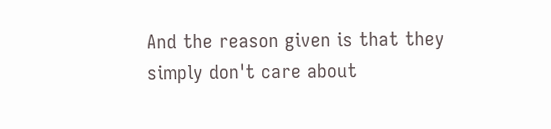And the reason given is that they simply don't care about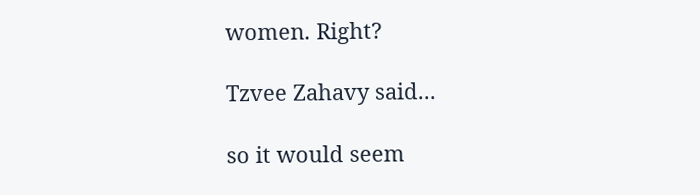women. Right?

Tzvee Zahavy said...

so it would seem